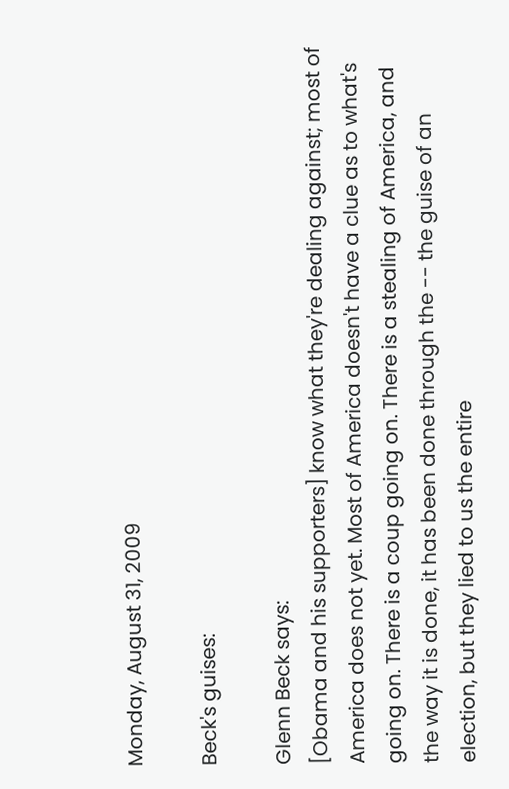Monday, August 31, 2009

Beck's guises:

Glenn Beck says:
[Obama and his supporters] know what they're dealing against; most of America does not yet. Most of America doesn't have a clue as to what's going on. There is a coup going on. There is a stealing of America, and the way it is done, it has been done through the -- the guise of an election, but they lied to us the entire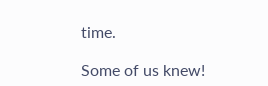time.

Some of us knew!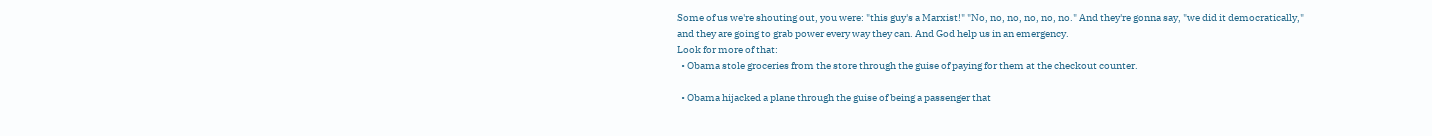Some of us we're shouting out, you were: "this guy's a Marxist!" "No, no, no, no, no, no." And they're gonna say, "we did it democratically," and they are going to grab power every way they can. And God help us in an emergency.
Look for more of that:
  • Obama stole groceries from the store through the guise of paying for them at the checkout counter.

  • Obama hijacked a plane through the guise of being a passenger that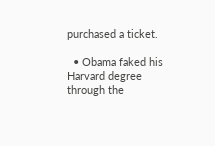purchased a ticket.

  • Obama faked his Harvard degree through the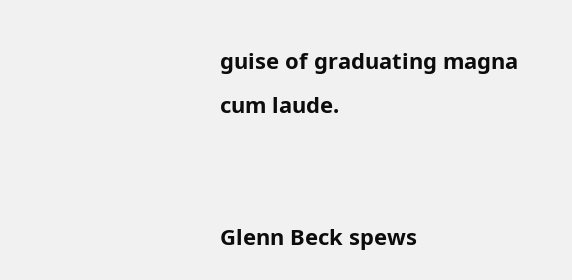guise of graduating magna cum laude.


Glenn Beck spews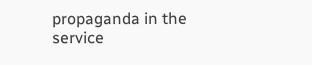propaganda in the service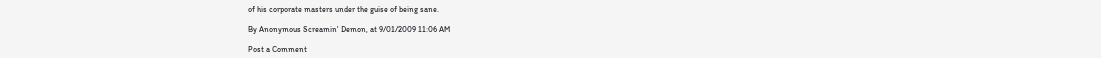of his corporate masters under the guise of being sane.

By Anonymous Screamin' Demon, at 9/01/2009 11:06 AM

Post a Comment